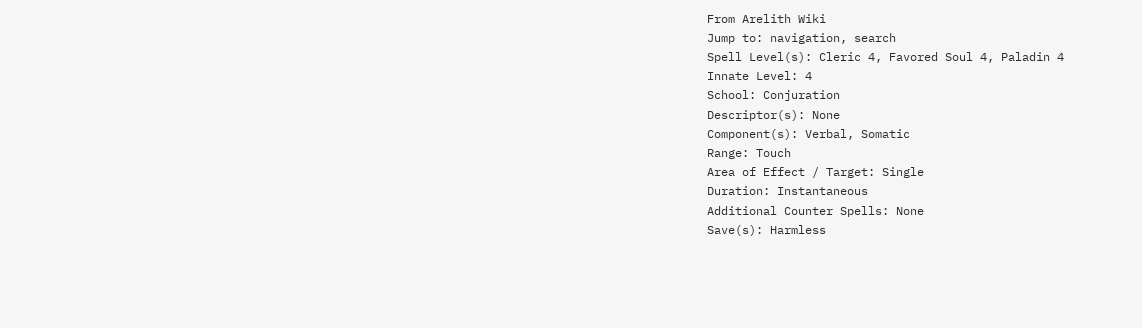From Arelith Wiki
Jump to: navigation, search
Spell Level(s): Cleric 4, Favored Soul 4, Paladin 4
Innate Level: 4
School: Conjuration
Descriptor(s): None
Component(s): Verbal, Somatic
Range: Touch
Area of Effect / Target: Single
Duration: Instantaneous
Additional Counter Spells: None
Save(s): Harmless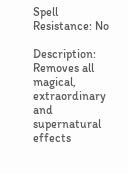Spell Resistance: No

Description: Removes all magical, extraordinary and supernatural effects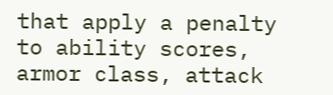that apply a penalty to ability scores, armor class, attack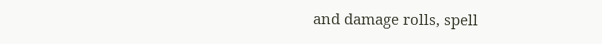and damage rolls, spell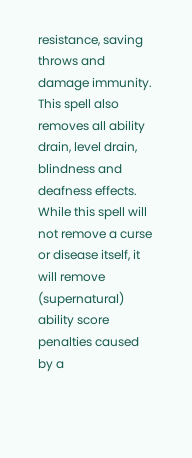resistance, saving throws and damage immunity. This spell also removes all ability drain, level drain, blindness and deafness effects. While this spell will not remove a curse or disease itself, it will remove (supernatural) ability score penalties caused by a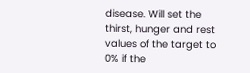disease. Will set the thirst, hunger and rest values of the target to 0% if the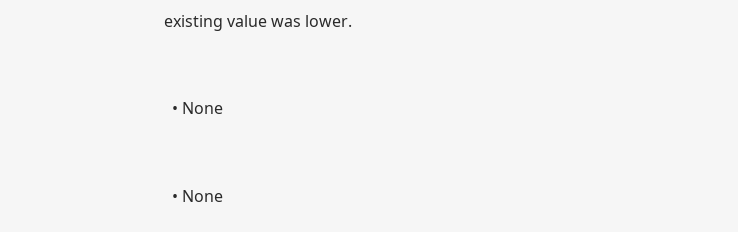existing value was lower.


  • None


  • None